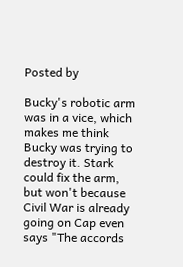Posted by

Bucky's robotic arm was in a vice, which makes me think Bucky was trying to destroy it. Stark could fix the arm, but won't because Civil War is already going on Cap even says "The accords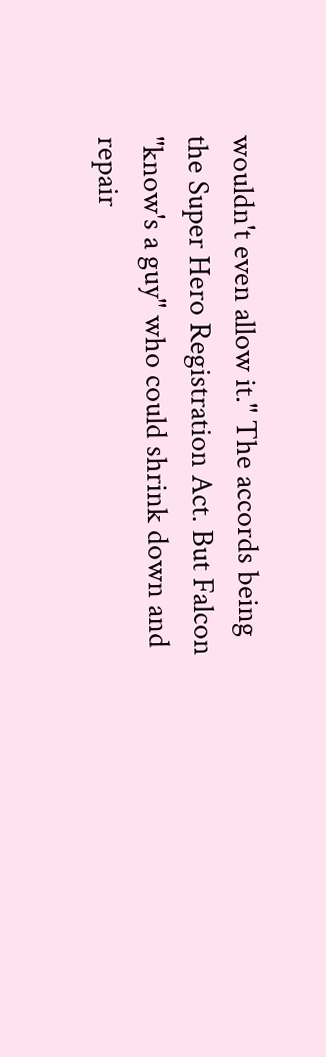wouldn't even allow it." The accords being the Super Hero Registration Act. But Falcon "know's a guy" who could shrink down and repair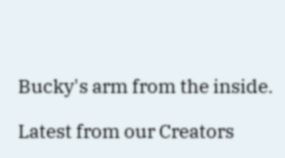Bucky's arm from the inside.

Latest from our Creators